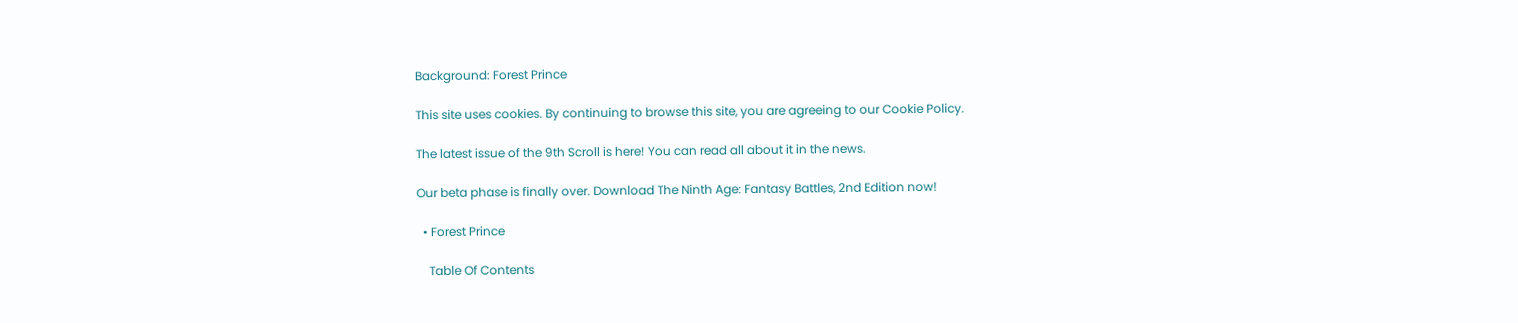Background: Forest Prince

This site uses cookies. By continuing to browse this site, you are agreeing to our Cookie Policy.

The latest issue of the 9th Scroll is here! You can read all about it in the news.

Our beta phase is finally over. Download The Ninth Age: Fantasy Battles, 2nd Edition now!

  • Forest Prince

    Table Of Contents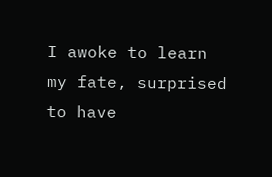I awoke to learn my fate, surprised to have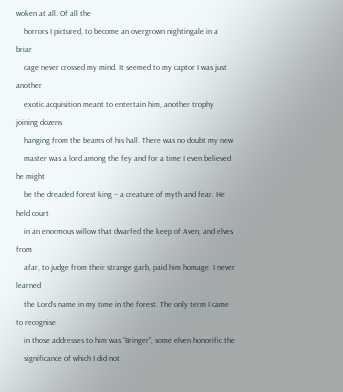woken at all. Of all the
    horrors I pictured, to become an overgrown nightingale in a briar
    cage never crossed my mind. It seemed to my captor I was just another
    exotic acquisition meant to entertain him, another trophy joining dozens
    hanging from the beams of his hall. There was no doubt my new
    master was a lord among the fey and for a time I even believed he might
    be the dreaded forest king – a creature of myth and fear. He held court
    in an enormous willow that dwarfed the keep of Aven, and elves from
    afar, to judge from their strange garb, paid him homage. I never learned
    the Lord’s name in my time in the forest. The only term I came to recognise
    in those addresses to him was “Bringer”, some elven honorific the
    significance of which I did not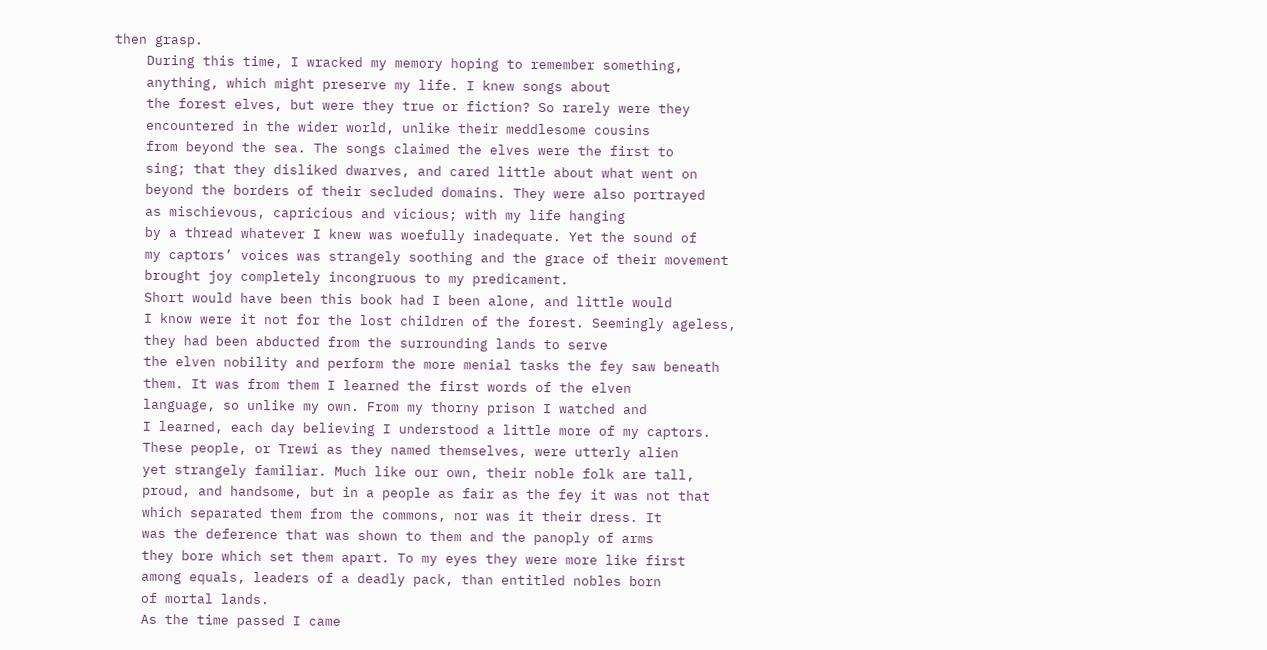then grasp.
    During this time, I wracked my memory hoping to remember something,
    anything, which might preserve my life. I knew songs about
    the forest elves, but were they true or fiction? So rarely were they
    encountered in the wider world, unlike their meddlesome cousins
    from beyond the sea. The songs claimed the elves were the first to
    sing; that they disliked dwarves, and cared little about what went on
    beyond the borders of their secluded domains. They were also portrayed
    as mischievous, capricious and vicious; with my life hanging
    by a thread whatever I knew was woefully inadequate. Yet the sound of
    my captors’ voices was strangely soothing and the grace of their movement
    brought joy completely incongruous to my predicament.
    Short would have been this book had I been alone, and little would
    I know were it not for the lost children of the forest. Seemingly ageless,
    they had been abducted from the surrounding lands to serve
    the elven nobility and perform the more menial tasks the fey saw beneath
    them. It was from them I learned the first words of the elven
    language, so unlike my own. From my thorny prison I watched and
    I learned, each day believing I understood a little more of my captors.
    These people, or Trewi as they named themselves, were utterly alien
    yet strangely familiar. Much like our own, their noble folk are tall,
    proud, and handsome, but in a people as fair as the fey it was not that
    which separated them from the commons, nor was it their dress. It
    was the deference that was shown to them and the panoply of arms
    they bore which set them apart. To my eyes they were more like first
    among equals, leaders of a deadly pack, than entitled nobles born
    of mortal lands.
    As the time passed I came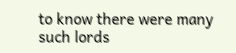to know there were many such lords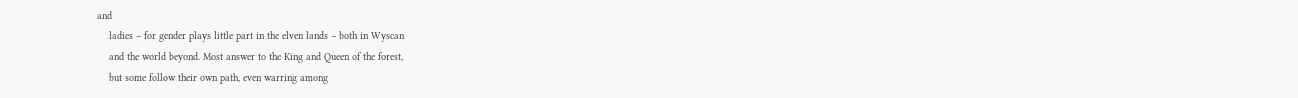and
    ladies – for gender plays little part in the elven lands – both in Wyscan
    and the world beyond. Most answer to the King and Queen of the forest,
    but some follow their own path, even warring among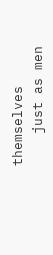themselves
    just as men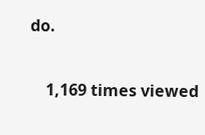do.

    1,169 times viewed